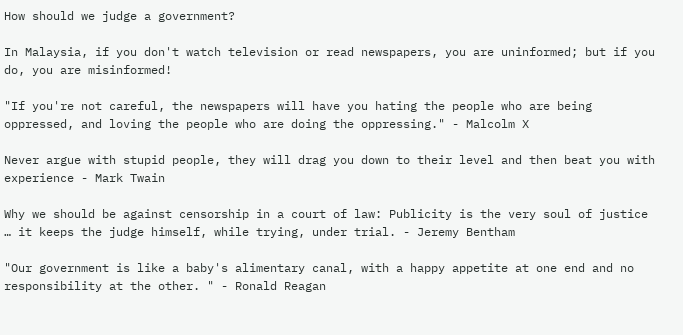How should we judge a government?

In Malaysia, if you don't watch television or read newspapers, you are uninformed; but if you do, you are misinformed!

"If you're not careful, the newspapers will have you hating the people who are being oppressed, and loving the people who are doing the oppressing." - Malcolm X

Never argue with stupid people, they will drag you down to their level and then beat you with experience - Mark Twain

Why we should be against censorship in a court of law: Publicity is the very soul of justice … it keeps the judge himself, while trying, under trial. - Jeremy Bentham

"Our government is like a baby's alimentary canal, with a happy appetite at one end and no
responsibility at the other. " - Ronald Reagan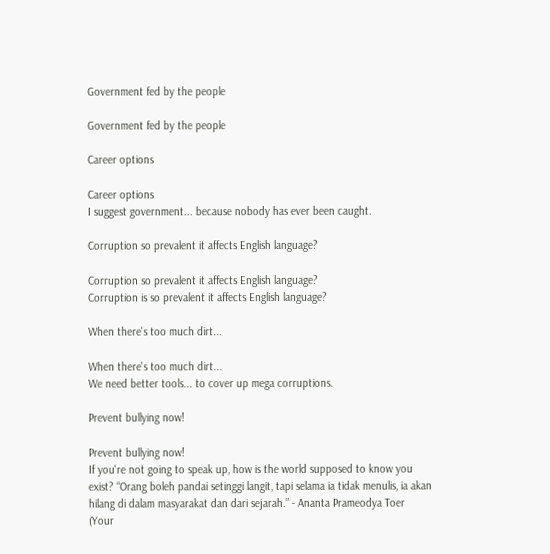Government fed by the people

Government fed by the people

Career options

Career options
I suggest government... because nobody has ever been caught.

Corruption so prevalent it affects English language?

Corruption so prevalent it affects English language?
Corruption is so prevalent it affects English language?

When there's too much dirt...

When there's too much dirt...
We need better tools... to cover up mega corruptions.

Prevent bullying now!

Prevent bullying now!
If you're not going to speak up, how is the world supposed to know you exist? “Orang boleh pandai setinggi langit, tapi selama ia tidak menulis, ia akan hilang di dalam masyarakat dan dari sejarah.” - Ananta Prameodya Toer (Your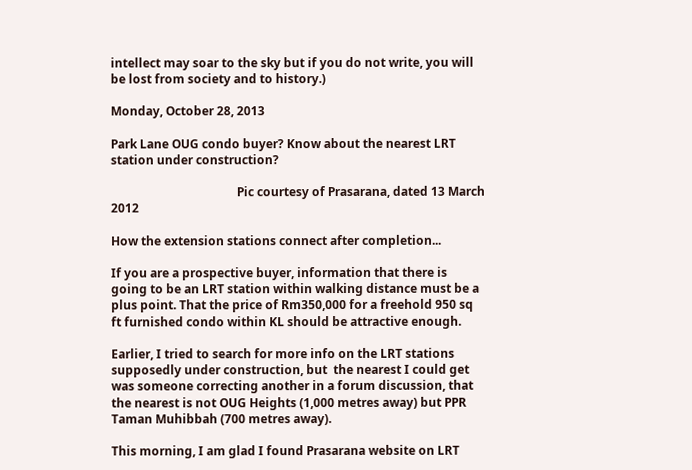intellect may soar to the sky but if you do not write, you will be lost from society and to history.)

Monday, October 28, 2013

Park Lane OUG condo buyer? Know about the nearest LRT station under construction?

                                          Pic courtesy of Prasarana, dated 13 March 2012

How the extension stations connect after completion...

If you are a prospective buyer, information that there is going to be an LRT station within walking distance must be a plus point. That the price of Rm350,000 for a freehold 950 sq ft furnished condo within KL should be attractive enough.

Earlier, I tried to search for more info on the LRT stations supposedly under construction, but  the nearest I could get was someone correcting another in a forum discussion, that the nearest is not OUG Heights (1,000 metres away) but PPR Taman Muhibbah (700 metres away).

This morning, I am glad I found Prasarana website on LRT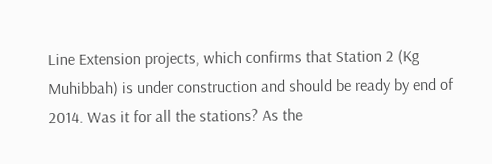Line Extension projects, which confirms that Station 2 (Kg Muhibbah) is under construction and should be ready by end of 2014. Was it for all the stations? As the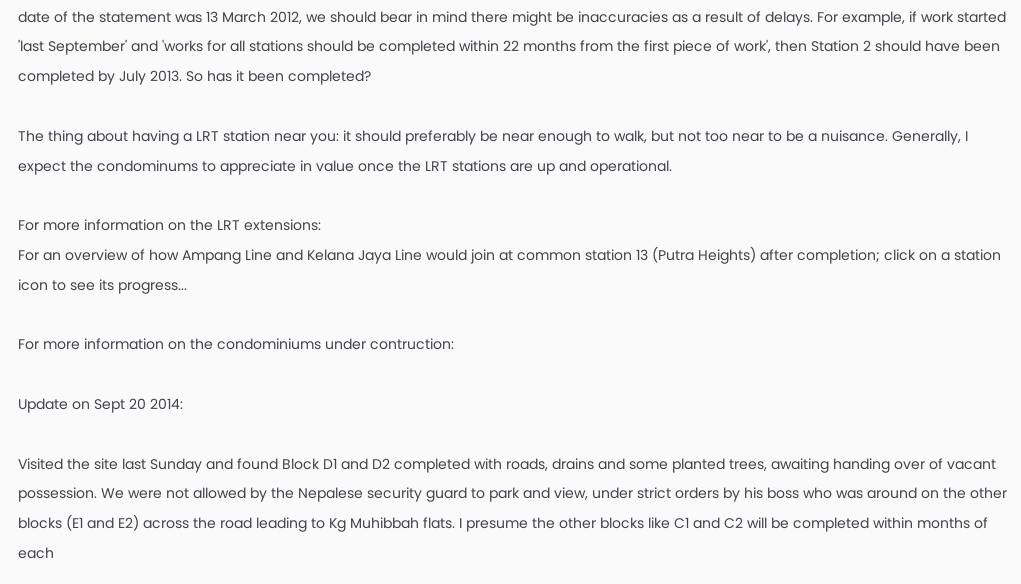date of the statement was 13 March 2012, we should bear in mind there might be inaccuracies as a result of delays. For example, if work started 'last September' and 'works for all stations should be completed within 22 months from the first piece of work', then Station 2 should have been completed by July 2013. So has it been completed?

The thing about having a LRT station near you: it should preferably be near enough to walk, but not too near to be a nuisance. Generally, I expect the condominums to appreciate in value once the LRT stations are up and operational.

For more information on the LRT extensions:
For an overview of how Ampang Line and Kelana Jaya Line would join at common station 13 (Putra Heights) after completion; click on a station icon to see its progress...

For more information on the condominiums under contruction:

Update on Sept 20 2014:

Visited the site last Sunday and found Block D1 and D2 completed with roads, drains and some planted trees, awaiting handing over of vacant possession. We were not allowed by the Nepalese security guard to park and view, under strict orders by his boss who was around on the other blocks (E1 and E2) across the road leading to Kg Muhibbah flats. I presume the other blocks like C1 and C2 will be completed within months of each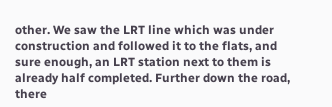other. We saw the LRT line which was under construction and followed it to the flats, and sure enough, an LRT station next to them is already half completed. Further down the road, there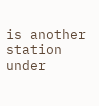is another station under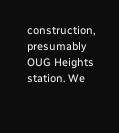construction, presumably OUG Heights station. We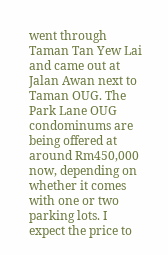went through Taman Tan Yew Lai and came out at Jalan Awan next to Taman OUG. The Park Lane OUG condominums are being offered at around Rm450,000 now, depending on whether it comes with one or two parking lots. I expect the price to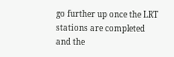go further up once the LRT stations are completed and the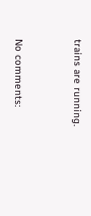trains are running.


No comments: